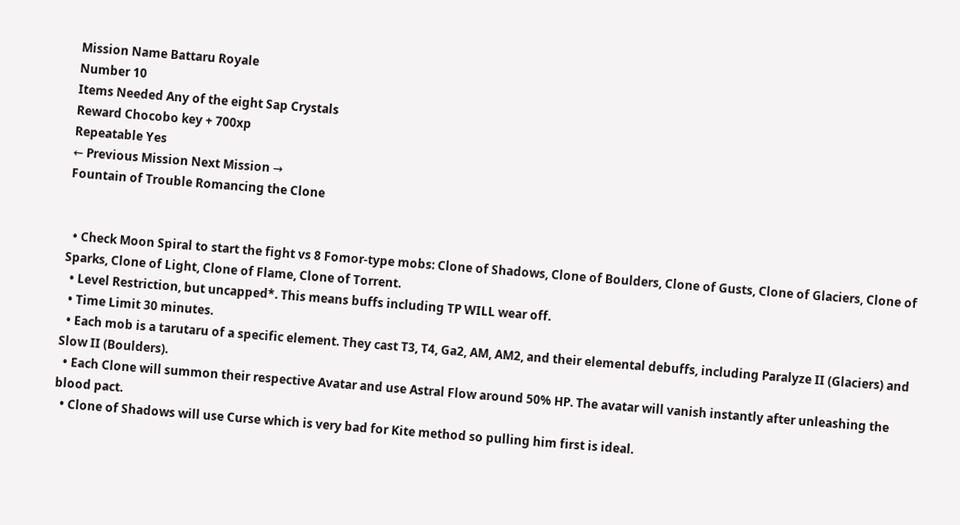Mission Name Battaru Royale
Number 10
Items Needed Any of the eight Sap Crystals
Reward Chocobo key + 700xp
Repeatable Yes
← Previous Mission Next Mission →
Fountain of Trouble Romancing the Clone


  • Check Moon Spiral to start the fight vs 8 Fomor-type mobs: Clone of Shadows, Clone of Boulders, Clone of Gusts, Clone of Glaciers, Clone of Sparks, Clone of Light, Clone of Flame, Clone of Torrent.
  • Level Restriction, but uncapped*. This means buffs including TP WILL wear off.
  • Time Limit 30 minutes.
  • Each mob is a tarutaru of a specific element. They cast T3, T4, Ga2, AM, AM2, and their elemental debuffs, including Paralyze II (Glaciers) and Slow II (Boulders).
  • Each Clone will summon their respective Avatar and use Astral Flow around 50% HP. The avatar will vanish instantly after unleashing the blood pact.
  • Clone of Shadows will use Curse which is very bad for Kite method so pulling him first is ideal.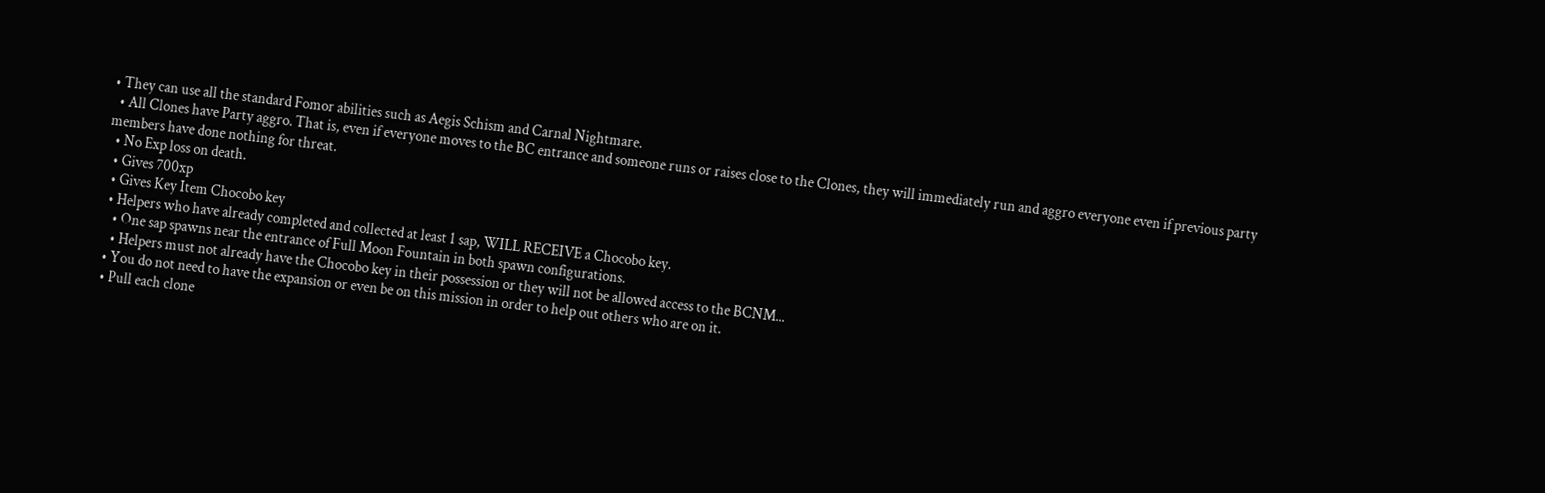• They can use all the standard Fomor abilities such as Aegis Schism and Carnal Nightmare.
  • All Clones have Party aggro. That is, even if everyone moves to the BC entrance and someone runs or raises close to the Clones, they will immediately run and aggro everyone even if previous party members have done nothing for threat.
  • No Exp loss on death.
  • Gives 700xp
  • Gives Key Item Chocobo key
  • Helpers who have already completed and collected at least 1 sap, WILL RECEIVE a Chocobo key.
    • One sap spawns near the entrance of Full Moon Fountain in both spawn configurations.
    • Helpers must not already have the Chocobo key in their possession or they will not be allowed access to the BCNM...
  • You do not need to have the expansion or even be on this mission in order to help out others who are on it.
  • Pull each clone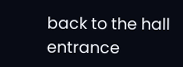back to the hall entrance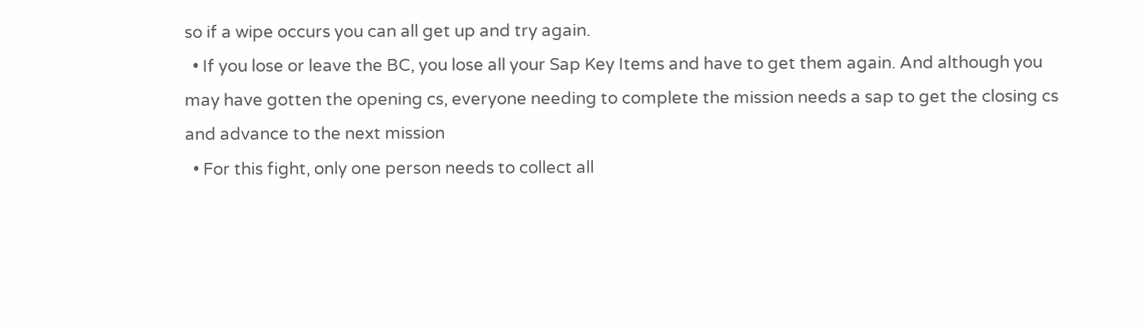so if a wipe occurs you can all get up and try again.
  • If you lose or leave the BC, you lose all your Sap Key Items and have to get them again. And although you may have gotten the opening cs, everyone needing to complete the mission needs a sap to get the closing cs and advance to the next mission
  • For this fight, only one person needs to collect all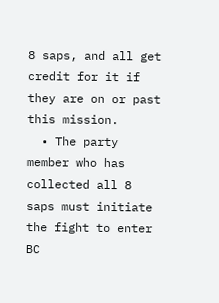8 saps, and all get credit for it if they are on or past this mission.
  • The party member who has collected all 8 saps must initiate the fight to enter BC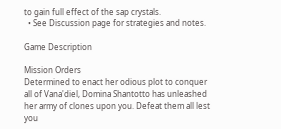to gain full effect of the sap crystals.
  • See Discussion page for strategies and notes.

Game Description

Mission Orders
Determined to enact her odious plot to conquer all of Vana'diel, Domina Shantotto has unleashed her army of clones upon you. Defeat them all lest you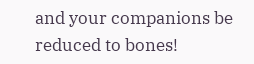and your companions be reduced to bones!